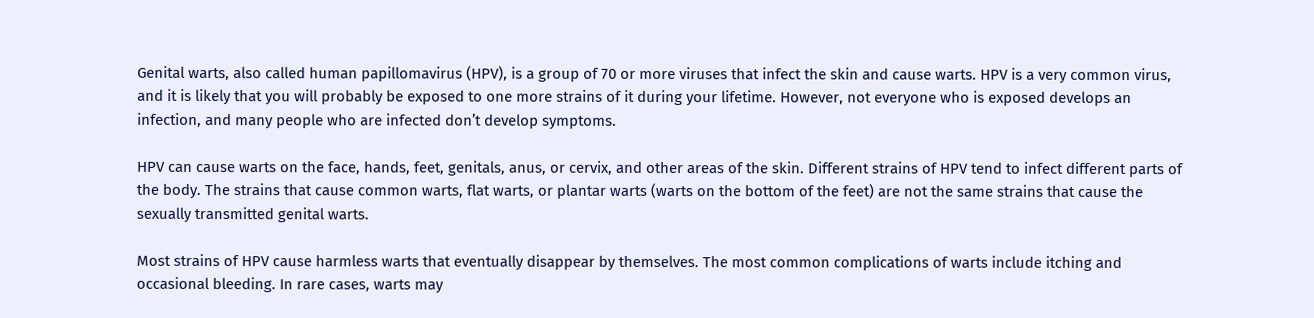Genital warts, also called human papillomavirus (HPV), is a group of 70 or more viruses that infect the skin and cause warts. HPV is a very common virus, and it is likely that you will probably be exposed to one more strains of it during your lifetime. However, not everyone who is exposed develops an infection, and many people who are infected don’t develop symptoms.

HPV can cause warts on the face, hands, feet, genitals, anus, or cervix, and other areas of the skin. Different strains of HPV tend to infect different parts of the body. The strains that cause common warts, flat warts, or plantar warts (warts on the bottom of the feet) are not the same strains that cause the sexually transmitted genital warts.

Most strains of HPV cause harmless warts that eventually disappear by themselves. The most common complications of warts include itching and occasional bleeding. In rare cases, warts may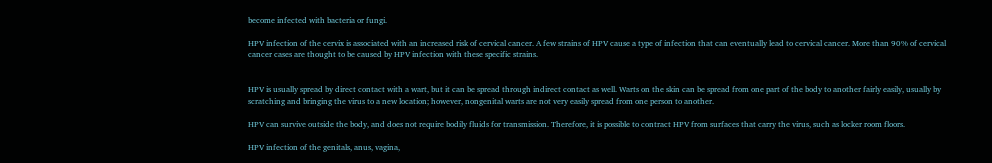become infected with bacteria or fungi.

HPV infection of the cervix is associated with an increased risk of cervical cancer. A few strains of HPV cause a type of infection that can eventually lead to cervical cancer. More than 90% of cervical cancer cases are thought to be caused by HPV infection with these specific strains.


HPV is usually spread by direct contact with a wart, but it can be spread through indirect contact as well. Warts on the skin can be spread from one part of the body to another fairly easily, usually by scratching and bringing the virus to a new location; however, nongenital warts are not very easily spread from one person to another.

HPV can survive outside the body, and does not require bodily fluids for transmission. Therefore, it is possible to contract HPV from surfaces that carry the virus, such as locker room floors.

HPV infection of the genitals, anus, vagina,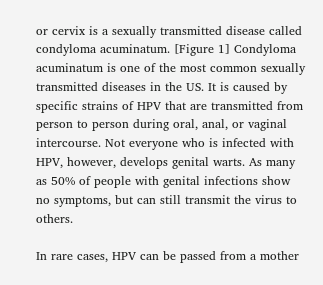or cervix is a sexually transmitted disease called condyloma acuminatum. [Figure 1] Condyloma acuminatum is one of the most common sexually transmitted diseases in the US. It is caused by specific strains of HPV that are transmitted from person to person during oral, anal, or vaginal intercourse. Not everyone who is infected with HPV, however, develops genital warts. As many as 50% of people with genital infections show no symptoms, but can still transmit the virus to others.

In rare cases, HPV can be passed from a mother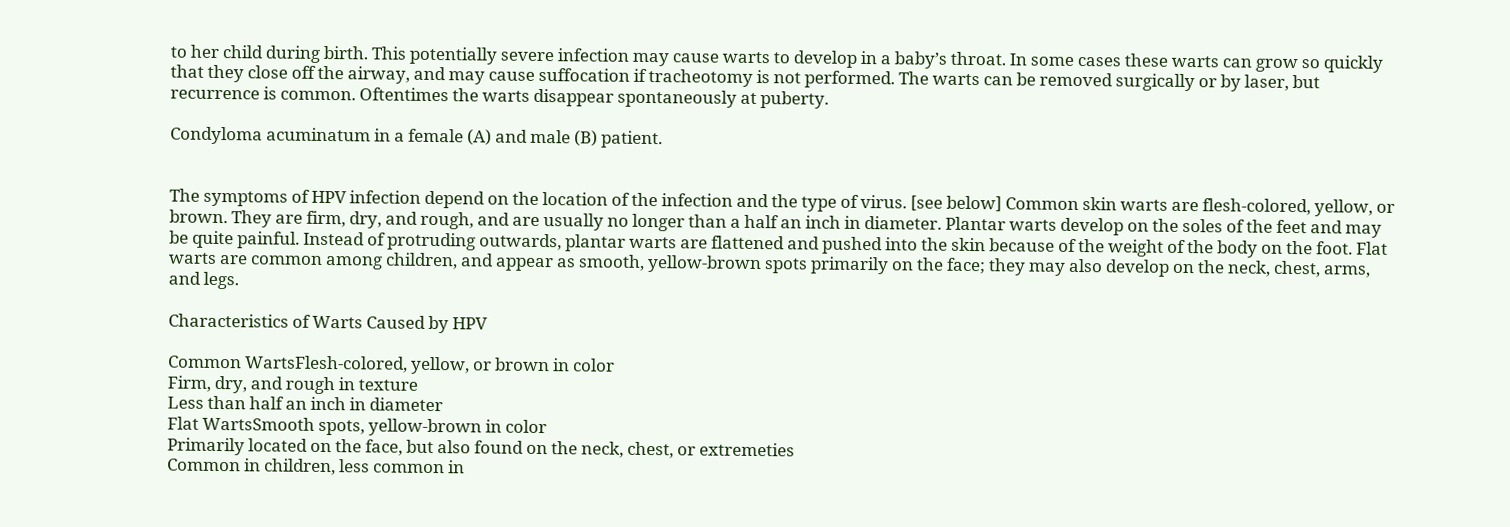to her child during birth. This potentially severe infection may cause warts to develop in a baby’s throat. In some cases these warts can grow so quickly that they close off the airway, and may cause suffocation if tracheotomy is not performed. The warts can be removed surgically or by laser, but recurrence is common. Oftentimes the warts disappear spontaneously at puberty.

Condyloma acuminatum in a female (A) and male (B) patient.


The symptoms of HPV infection depend on the location of the infection and the type of virus. [see below] Common skin warts are flesh-colored, yellow, or brown. They are firm, dry, and rough, and are usually no longer than a half an inch in diameter. Plantar warts develop on the soles of the feet and may be quite painful. Instead of protruding outwards, plantar warts are flattened and pushed into the skin because of the weight of the body on the foot. Flat warts are common among children, and appear as smooth, yellow-brown spots primarily on the face; they may also develop on the neck, chest, arms, and legs.

Characteristics of Warts Caused by HPV

Common WartsFlesh-colored, yellow, or brown in color
Firm, dry, and rough in texture
Less than half an inch in diameter
Flat WartsSmooth spots, yellow-brown in color
Primarily located on the face, but also found on the neck, chest, or extremeties
Common in children, less common in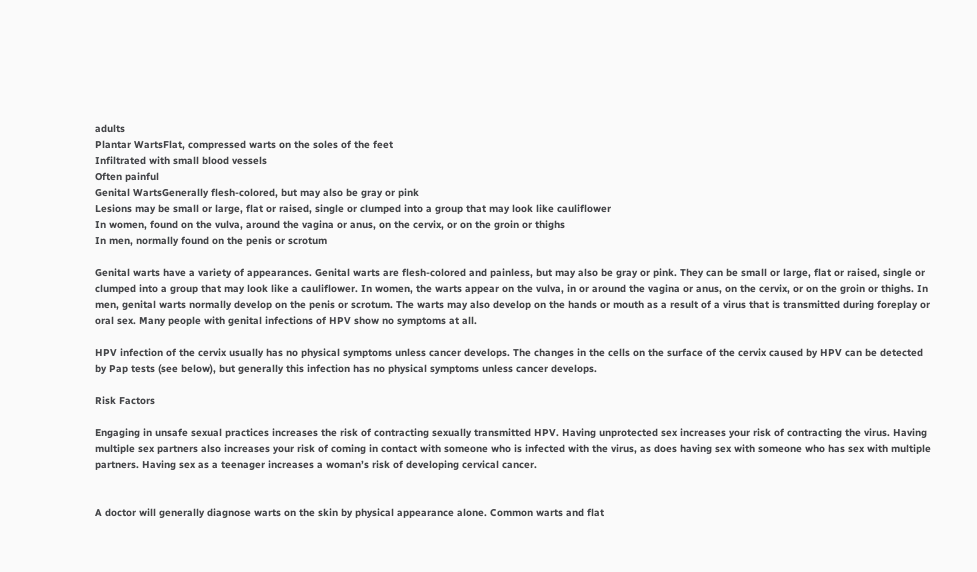adults
Plantar WartsFlat, compressed warts on the soles of the feet
Infiltrated with small blood vessels
Often painful
Genital WartsGenerally flesh-colored, but may also be gray or pink
Lesions may be small or large, flat or raised, single or clumped into a group that may look like cauliflower
In women, found on the vulva, around the vagina or anus, on the cervix, or on the groin or thighs
In men, normally found on the penis or scrotum

Genital warts have a variety of appearances. Genital warts are flesh-colored and painless, but may also be gray or pink. They can be small or large, flat or raised, single or clumped into a group that may look like a cauliflower. In women, the warts appear on the vulva, in or around the vagina or anus, on the cervix, or on the groin or thighs. In men, genital warts normally develop on the penis or scrotum. The warts may also develop on the hands or mouth as a result of a virus that is transmitted during foreplay or oral sex. Many people with genital infections of HPV show no symptoms at all.

HPV infection of the cervix usually has no physical symptoms unless cancer develops. The changes in the cells on the surface of the cervix caused by HPV can be detected by Pap tests (see below), but generally this infection has no physical symptoms unless cancer develops.

Risk Factors

Engaging in unsafe sexual practices increases the risk of contracting sexually transmitted HPV. Having unprotected sex increases your risk of contracting the virus. Having multiple sex partners also increases your risk of coming in contact with someone who is infected with the virus, as does having sex with someone who has sex with multiple partners. Having sex as a teenager increases a woman’s risk of developing cervical cancer.


A doctor will generally diagnose warts on the skin by physical appearance alone. Common warts and flat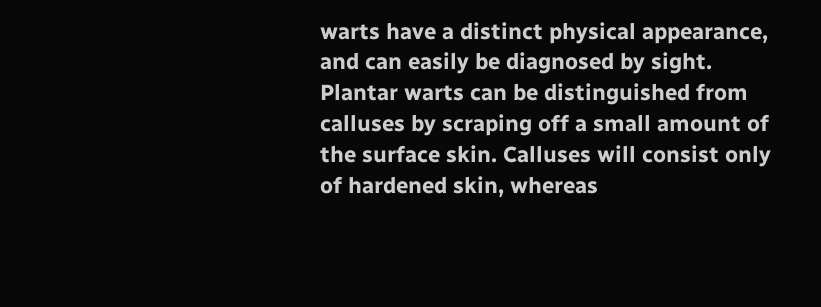warts have a distinct physical appearance, and can easily be diagnosed by sight. Plantar warts can be distinguished from calluses by scraping off a small amount of the surface skin. Calluses will consist only of hardened skin, whereas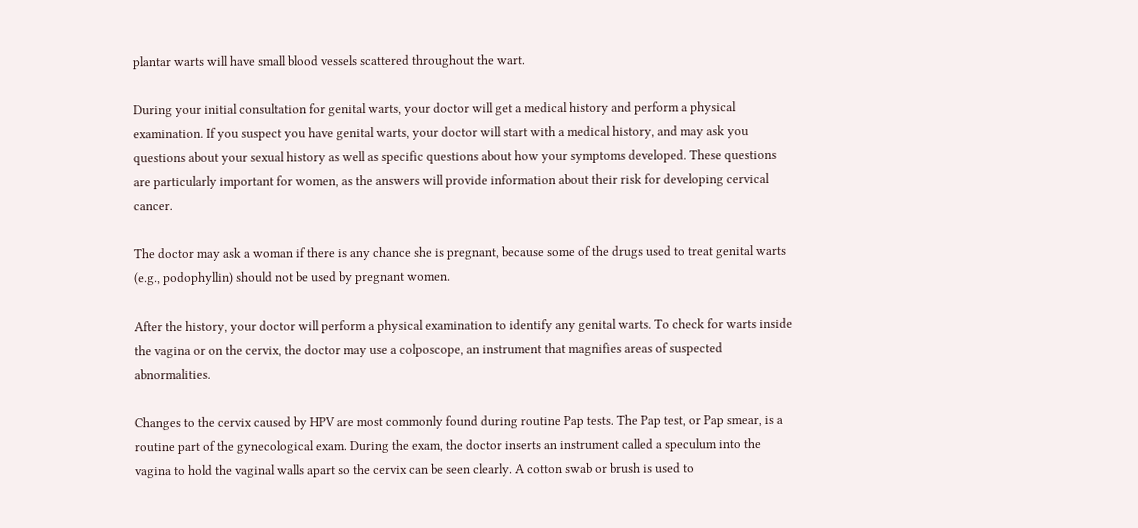plantar warts will have small blood vessels scattered throughout the wart.

During your initial consultation for genital warts, your doctor will get a medical history and perform a physical examination. If you suspect you have genital warts, your doctor will start with a medical history, and may ask you questions about your sexual history as well as specific questions about how your symptoms developed. These questions are particularly important for women, as the answers will provide information about their risk for developing cervical cancer.

The doctor may ask a woman if there is any chance she is pregnant, because some of the drugs used to treat genital warts (e.g., podophyllin) should not be used by pregnant women.

After the history, your doctor will perform a physical examination to identify any genital warts. To check for warts inside the vagina or on the cervix, the doctor may use a colposcope, an instrument that magnifies areas of suspected abnormalities.

Changes to the cervix caused by HPV are most commonly found during routine Pap tests. The Pap test, or Pap smear, is a routine part of the gynecological exam. During the exam, the doctor inserts an instrument called a speculum into the vagina to hold the vaginal walls apart so the cervix can be seen clearly. A cotton swab or brush is used to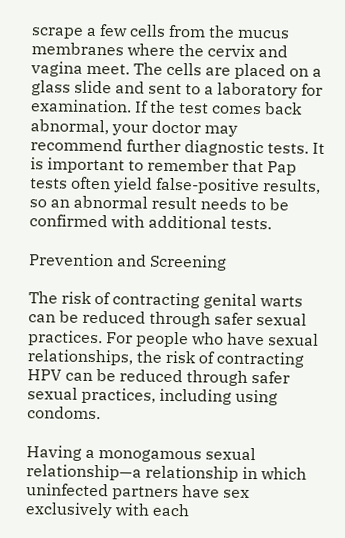scrape a few cells from the mucus membranes where the cervix and vagina meet. The cells are placed on a glass slide and sent to a laboratory for examination. If the test comes back abnormal, your doctor may recommend further diagnostic tests. It is important to remember that Pap tests often yield false-positive results, so an abnormal result needs to be confirmed with additional tests.

Prevention and Screening

The risk of contracting genital warts can be reduced through safer sexual practices. For people who have sexual relationships, the risk of contracting HPV can be reduced through safer sexual practices, including using condoms.

Having a monogamous sexual relationship—a relationship in which uninfected partners have sex exclusively with each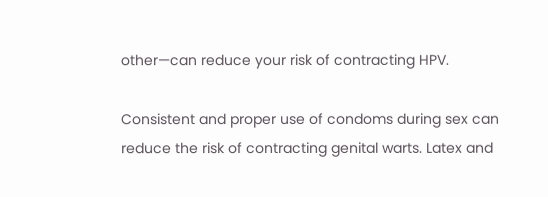other—can reduce your risk of contracting HPV.

Consistent and proper use of condoms during sex can reduce the risk of contracting genital warts. Latex and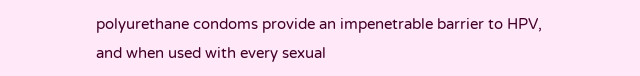polyurethane condoms provide an impenetrable barrier to HPV, and when used with every sexual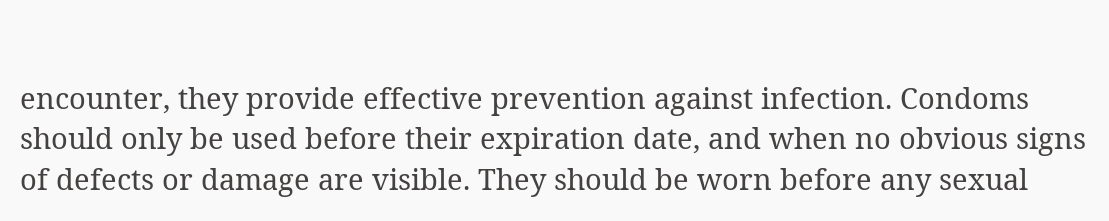encounter, they provide effective prevention against infection. Condoms should only be used before their expiration date, and when no obvious signs of defects or damage are visible. They should be worn before any sexual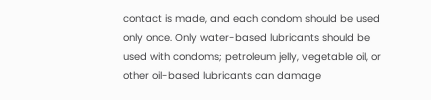contact is made, and each condom should be used only once. Only water-based lubricants should be used with condoms; petroleum jelly, vegetable oil, or other oil-based lubricants can damage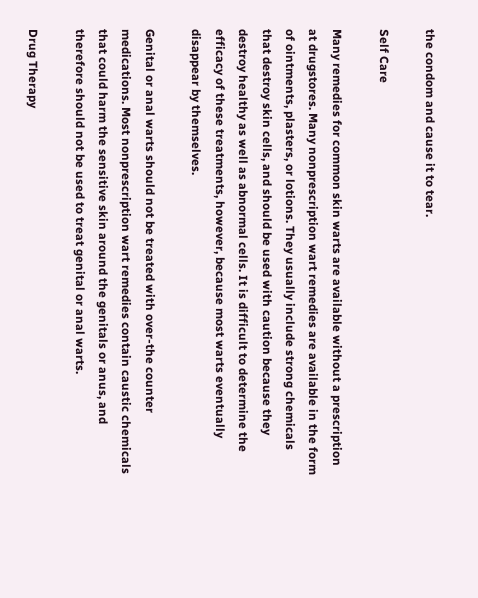the condom and cause it to tear.

Self Care

Many remedies for common skin warts are available without a prescription at drugstores. Many nonprescription wart remedies are available in the form of ointments, plasters, or lotions. They usually include strong chemicals that destroy skin cells, and should be used with caution because they destroy healthy as well as abnormal cells. It is difficult to determine the efficacy of these treatments, however, because most warts eventually disappear by themselves.

Genital or anal warts should not be treated with over-the counter medications. Most nonprescription wart remedies contain caustic chemicals that could harm the sensitive skin around the genitals or anus, and therefore should not be used to treat genital or anal warts.

Drug Therapy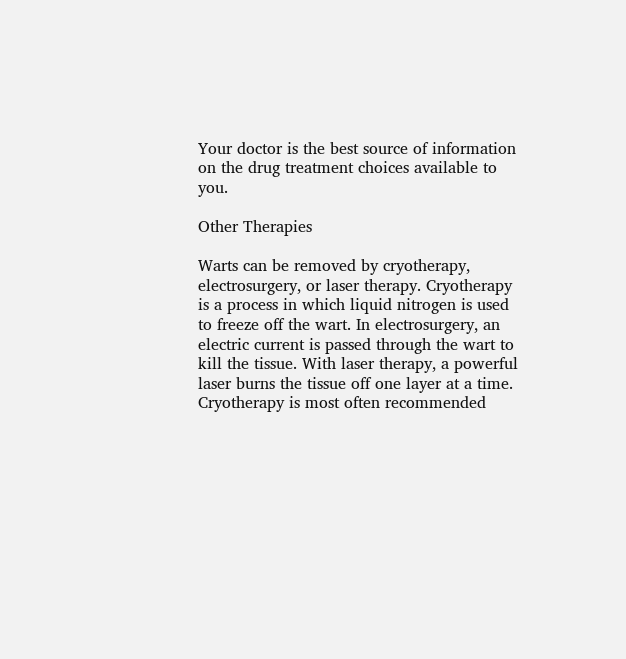Your doctor is the best source of information on the drug treatment choices available to you.

Other Therapies

Warts can be removed by cryotherapy, electrosurgery, or laser therapy. Cryotherapy is a process in which liquid nitrogen is used to freeze off the wart. In electrosurgery, an electric current is passed through the wart to kill the tissue. With laser therapy, a powerful laser burns the tissue off one layer at a time. Cryotherapy is most often recommended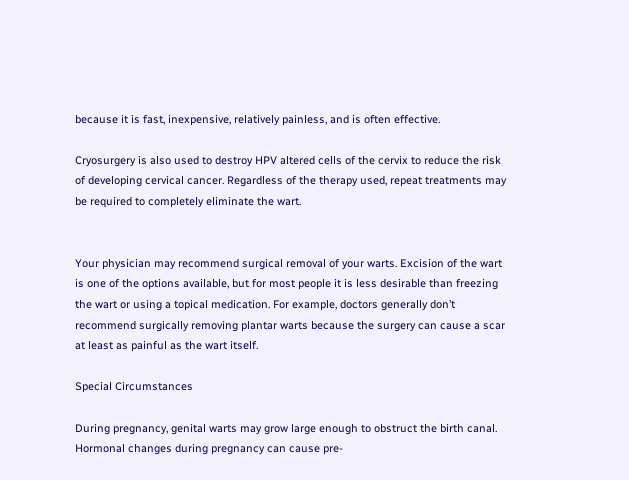because it is fast, inexpensive, relatively painless, and is often effective.

Cryosurgery is also used to destroy HPV altered cells of the cervix to reduce the risk of developing cervical cancer. Regardless of the therapy used, repeat treatments may be required to completely eliminate the wart.


Your physician may recommend surgical removal of your warts. Excision of the wart is one of the options available, but for most people it is less desirable than freezing the wart or using a topical medication. For example, doctors generally don’t recommend surgically removing plantar warts because the surgery can cause a scar at least as painful as the wart itself.

Special Circumstances

During pregnancy, genital warts may grow large enough to obstruct the birth canal. Hormonal changes during pregnancy can cause pre-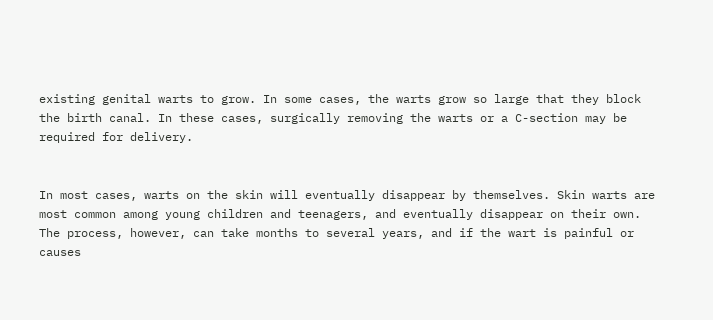existing genital warts to grow. In some cases, the warts grow so large that they block the birth canal. In these cases, surgically removing the warts or a C-section may be required for delivery.


In most cases, warts on the skin will eventually disappear by themselves. Skin warts are most common among young children and teenagers, and eventually disappear on their own. The process, however, can take months to several years, and if the wart is painful or causes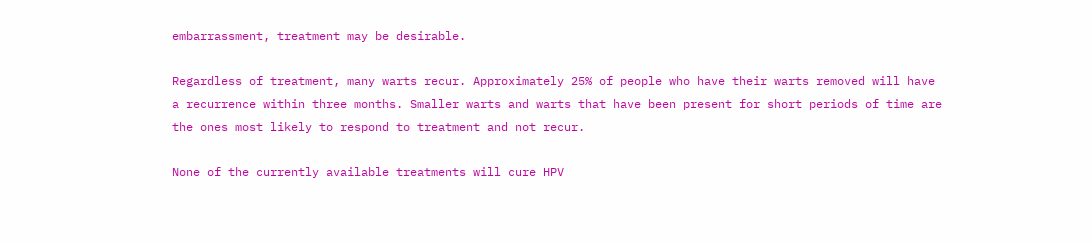embarrassment, treatment may be desirable.

Regardless of treatment, many warts recur. Approximately 25% of people who have their warts removed will have a recurrence within three months. Smaller warts and warts that have been present for short periods of time are the ones most likely to respond to treatment and not recur.

None of the currently available treatments will cure HPV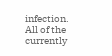infection. All of the currently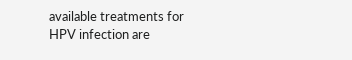available treatments for HPV infection are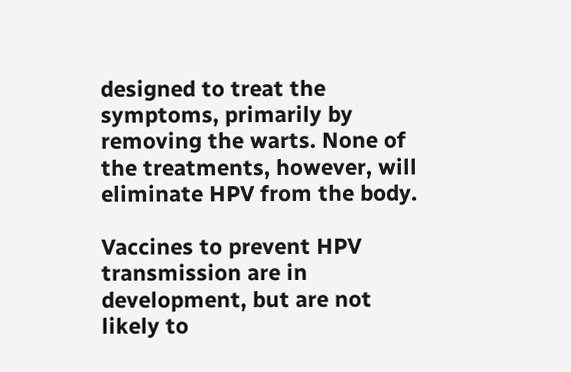designed to treat the symptoms, primarily by removing the warts. None of the treatments, however, will eliminate HPV from the body.

Vaccines to prevent HPV transmission are in development, but are not likely to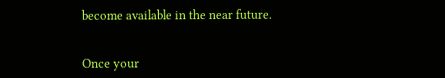become available in the near future.


Once your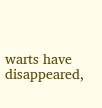warts have disappeared,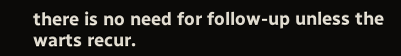there is no need for follow-up unless the warts recur.